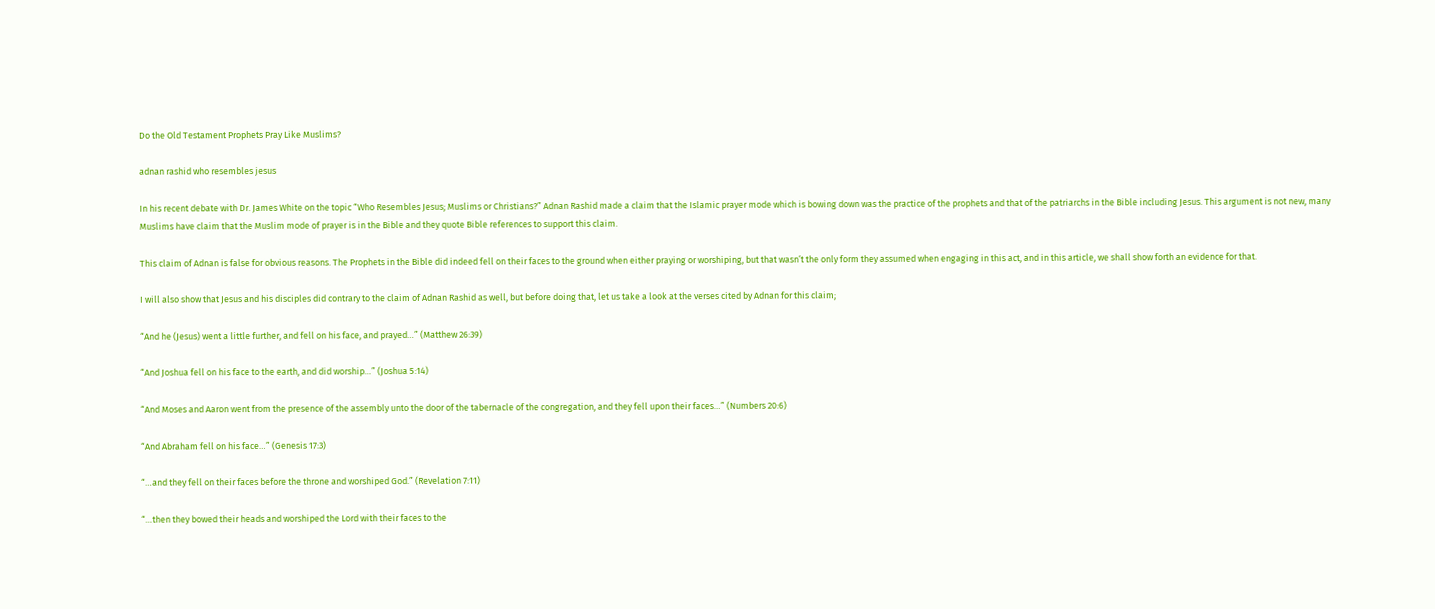Do the Old Testament Prophets Pray Like Muslims?

adnan rashid who resembles jesus

In his recent debate with Dr. James White on the topic “Who Resembles Jesus; Muslims or Christians?” Adnan Rashid made a claim that the Islamic prayer mode which is bowing down was the practice of the prophets and that of the patriarchs in the Bible including Jesus. This argument is not new, many Muslims have claim that the Muslim mode of prayer is in the Bible and they quote Bible references to support this claim.

This claim of Adnan is false for obvious reasons. The Prophets in the Bible did indeed fell on their faces to the ground when either praying or worshiping, but that wasn’t the only form they assumed when engaging in this act, and in this article, we shall show forth an evidence for that.

I will also show that Jesus and his disciples did contrary to the claim of Adnan Rashid as well, but before doing that, let us take a look at the verses cited by Adnan for this claim;

“And he (Jesus) went a little further, and fell on his face, and prayed…” (Matthew 26:39)

“And Joshua fell on his face to the earth, and did worship…” (Joshua 5:14)

“And Moses and Aaron went from the presence of the assembly unto the door of the tabernacle of the congregation, and they fell upon their faces…” (Numbers 20:6)

“And Abraham fell on his face…” (Genesis 17:3)

“…and they fell on their faces before the throne and worshiped God.” (Revelation 7:11)

“…then they bowed their heads and worshiped the Lord with their faces to the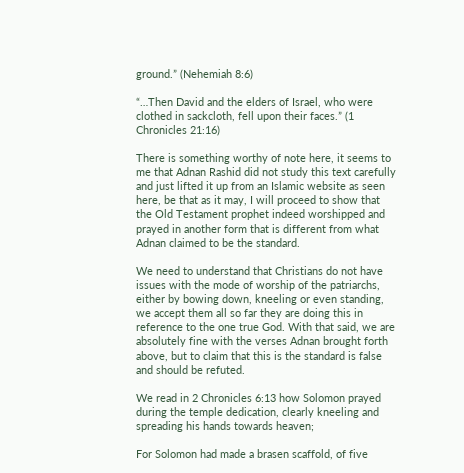ground.” (Nehemiah 8:6)

“…Then David and the elders of Israel, who were clothed in sackcloth, fell upon their faces.” (1 Chronicles 21:16)

There is something worthy of note here, it seems to me that Adnan Rashid did not study this text carefully and just lifted it up from an Islamic website as seen here, be that as it may, I will proceed to show that the Old Testament prophet indeed worshipped and prayed in another form that is different from what Adnan claimed to be the standard.

We need to understand that Christians do not have issues with the mode of worship of the patriarchs, either by bowing down, kneeling or even standing, we accept them all so far they are doing this in reference to the one true God. With that said, we are absolutely fine with the verses Adnan brought forth above, but to claim that this is the standard is false and should be refuted.

We read in 2 Chronicles 6:13 how Solomon prayed during the temple dedication, clearly kneeling and spreading his hands towards heaven;

For Solomon had made a brasen scaffold, of five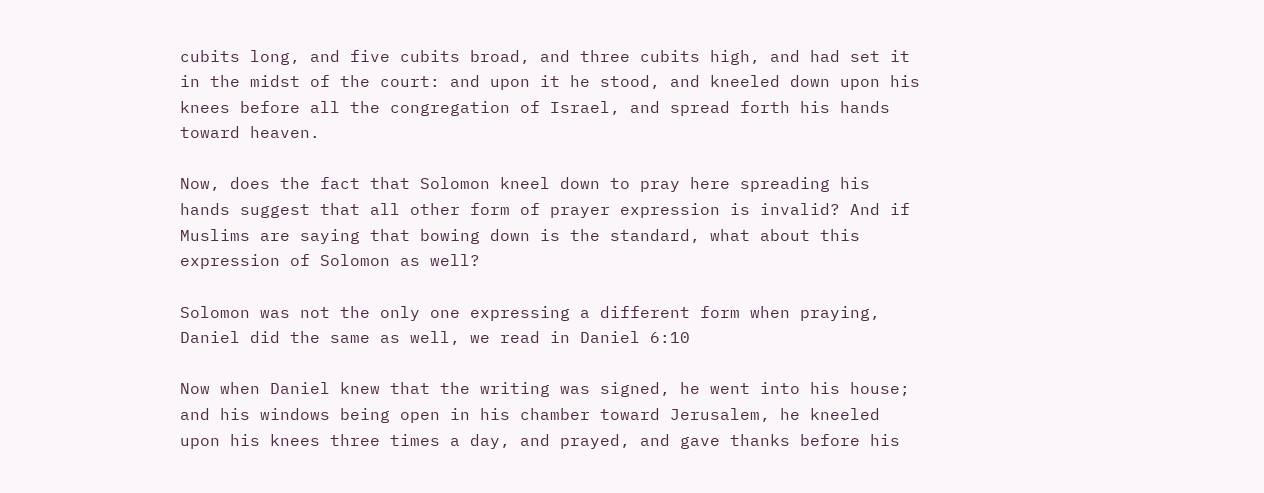cubits long, and five cubits broad, and three cubits high, and had set it in the midst of the court: and upon it he stood, and kneeled down upon his knees before all the congregation of Israel, and spread forth his hands toward heaven.

Now, does the fact that Solomon kneel down to pray here spreading his hands suggest that all other form of prayer expression is invalid? And if Muslims are saying that bowing down is the standard, what about this expression of Solomon as well?

Solomon was not the only one expressing a different form when praying, Daniel did the same as well, we read in Daniel 6:10

Now when Daniel knew that the writing was signed, he went into his house; and his windows being open in his chamber toward Jerusalem, he kneeled upon his knees three times a day, and prayed, and gave thanks before his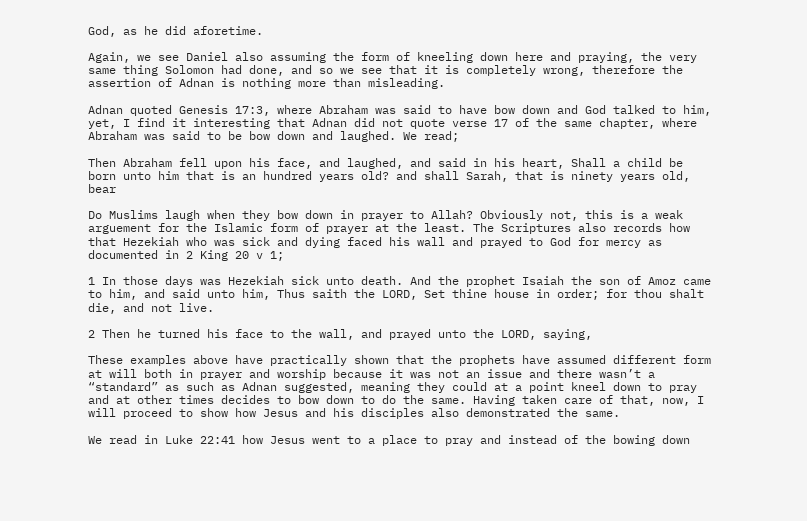God, as he did aforetime.

Again, we see Daniel also assuming the form of kneeling down here and praying, the very same thing Solomon had done, and so we see that it is completely wrong, therefore the assertion of Adnan is nothing more than misleading.

Adnan quoted Genesis 17:3, where Abraham was said to have bow down and God talked to him, yet, I find it interesting that Adnan did not quote verse 17 of the same chapter, where Abraham was said to be bow down and laughed. We read;

Then Abraham fell upon his face, and laughed, and said in his heart, Shall a child be born unto him that is an hundred years old? and shall Sarah, that is ninety years old, bear

Do Muslims laugh when they bow down in prayer to Allah? Obviously not, this is a weak arguement for the Islamic form of prayer at the least. The Scriptures also records how that Hezekiah who was sick and dying faced his wall and prayed to God for mercy as documented in 2 King 20 v 1;

1 In those days was Hezekiah sick unto death. And the prophet Isaiah the son of Amoz came to him, and said unto him, Thus saith the LORD, Set thine house in order; for thou shalt die, and not live.

2 Then he turned his face to the wall, and prayed unto the LORD, saying,

These examples above have practically shown that the prophets have assumed different form at will both in prayer and worship because it was not an issue and there wasn’t a “standard” as such as Adnan suggested, meaning they could at a point kneel down to pray and at other times decides to bow down to do the same. Having taken care of that, now, I will proceed to show how Jesus and his disciples also demonstrated the same.

We read in Luke 22:41 how Jesus went to a place to pray and instead of the bowing down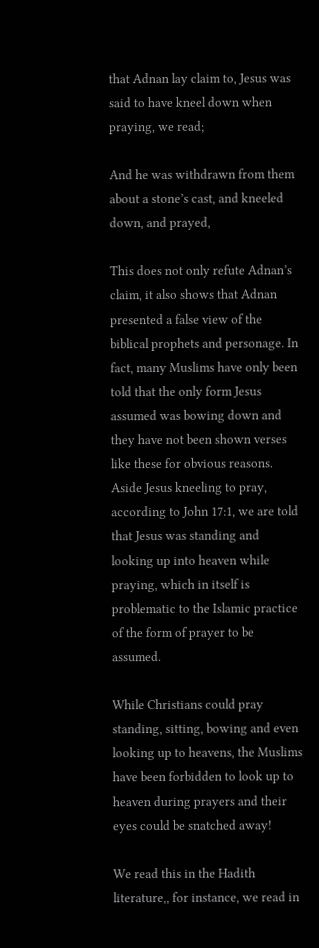that Adnan lay claim to, Jesus was said to have kneel down when praying, we read;

And he was withdrawn from them about a stone’s cast, and kneeled down, and prayed,

This does not only refute Adnan’s claim, it also shows that Adnan presented a false view of the biblical prophets and personage. In fact, many Muslims have only been told that the only form Jesus assumed was bowing down and they have not been shown verses like these for obvious reasons. Aside Jesus kneeling to pray, according to John 17:1, we are told that Jesus was standing and looking up into heaven while praying, which in itself is problematic to the Islamic practice of the form of prayer to be assumed.

While Christians could pray standing, sitting, bowing and even looking up to heavens, the Muslims have been forbidden to look up to heaven during prayers and their eyes could be snatched away!

We read this in the Hadith literature,, for instance, we read in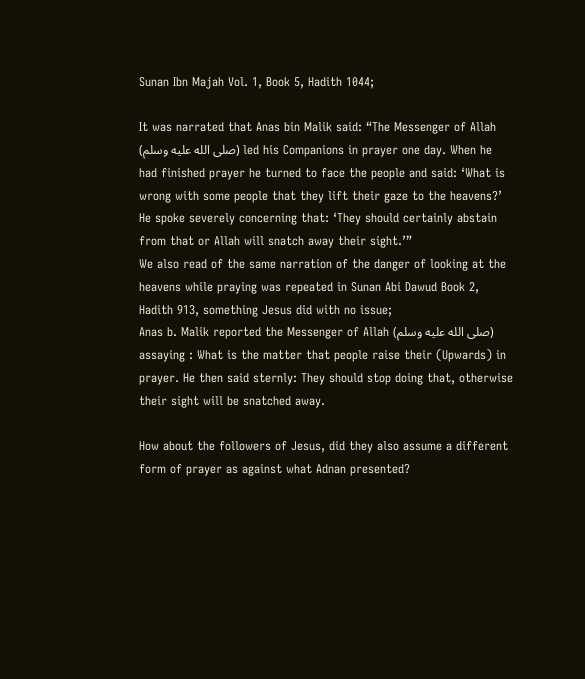Sunan Ibn Majah Vol. 1, Book 5, Hadith 1044;

It was narrated that Anas bin Malik said: “The Messenger of Allah (صلى الله عليه وسلم) led his Companions in prayer one day. When he had finished prayer he turned to face the people and said: ‘What is wrong with some people that they lift their gaze to the heavens?’ He spoke severely concerning that: ‘They should certainly abstain from that or Allah will snatch away their sight.’”
We also read of the same narration of the danger of looking at the heavens while praying was repeated in Sunan Abi Dawud Book 2, Hadith 913, something Jesus did with no issue;
Anas b. Malik reported the Messenger of Allah (صلى الله عليه وسلم) assaying : What is the matter that people raise their (Upwards) in prayer. He then said sternly: They should stop doing that, otherwise their sight will be snatched away.

How about the followers of Jesus, did they also assume a different form of prayer as against what Adnan presented?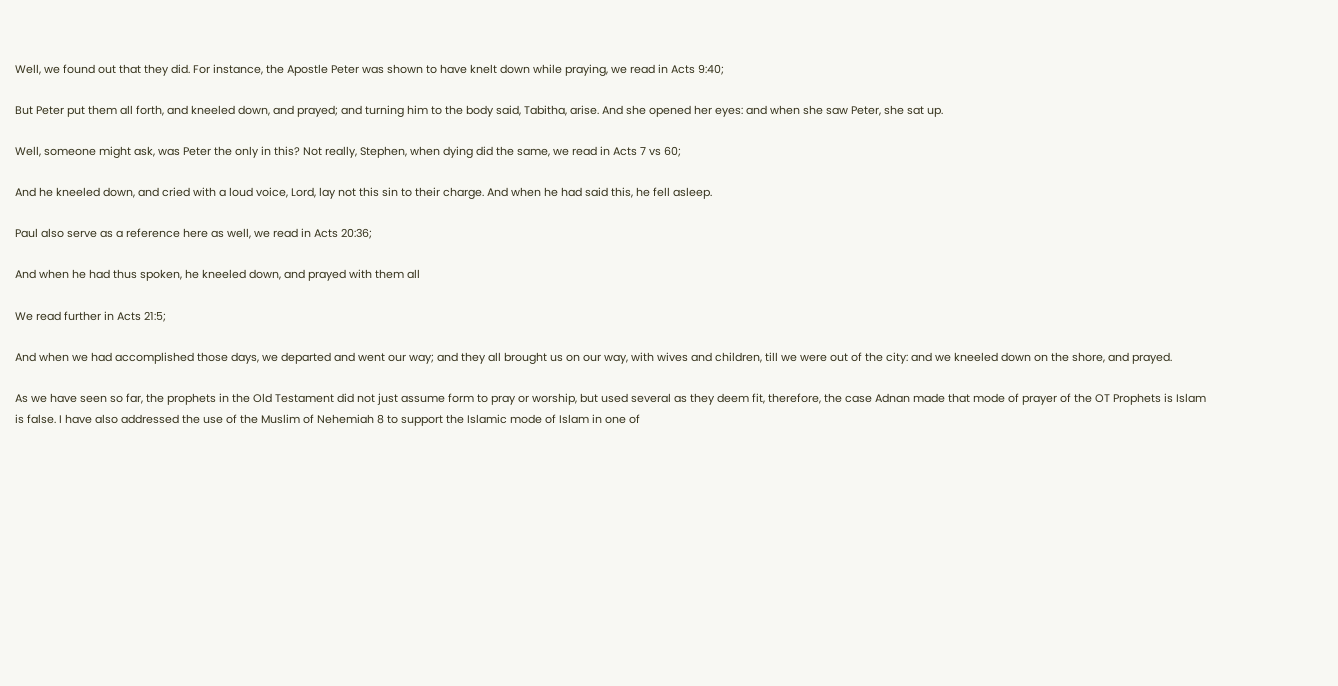Well, we found out that they did. For instance, the Apostle Peter was shown to have knelt down while praying, we read in Acts 9:40;

But Peter put them all forth, and kneeled down, and prayed; and turning him to the body said, Tabitha, arise. And she opened her eyes: and when she saw Peter, she sat up.

Well, someone might ask, was Peter the only in this? Not really, Stephen, when dying did the same, we read in Acts 7 vs 60;

And he kneeled down, and cried with a loud voice, Lord, lay not this sin to their charge. And when he had said this, he fell asleep.

Paul also serve as a reference here as well, we read in Acts 20:36;

And when he had thus spoken, he kneeled down, and prayed with them all

We read further in Acts 21:5;

And when we had accomplished those days, we departed and went our way; and they all brought us on our way, with wives and children, till we were out of the city: and we kneeled down on the shore, and prayed.

As we have seen so far, the prophets in the Old Testament did not just assume form to pray or worship, but used several as they deem fit, therefore, the case Adnan made that mode of prayer of the OT Prophets is Islam is false. I have also addressed the use of the Muslim of Nehemiah 8 to support the Islamic mode of Islam in one of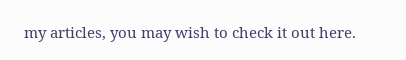my articles, you may wish to check it out here.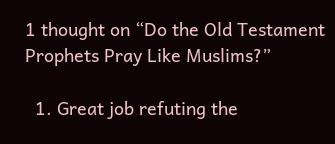1 thought on “Do the Old Testament Prophets Pray Like Muslims?”

  1. Great job refuting the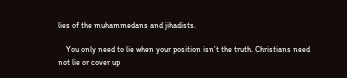lies of the muhammedans and jihadists.

    You only need to lie when your position isn’t the truth. Christians need not lie or cover up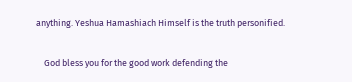anything. Yeshua Hamashiach Himself is the truth personified.

    God bless you for the good work defending the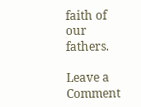faith of our fathers.

Leave a Comment